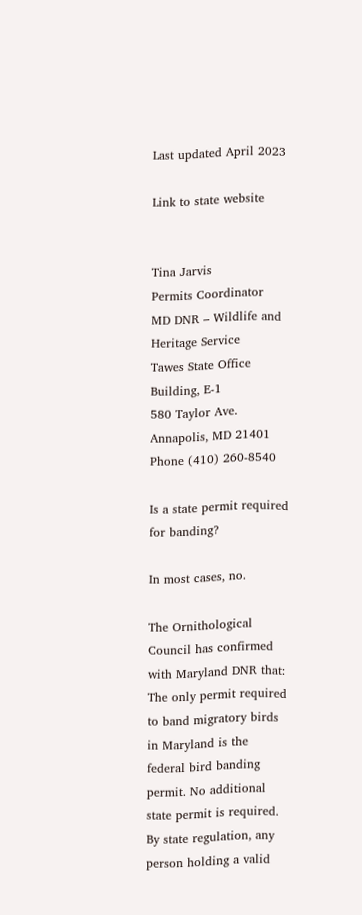Last updated April 2023

Link to state website


Tina Jarvis
Permits Coordinator
MD DNR – Wildlife and Heritage Service
Tawes State Office Building, E-1
580 Taylor Ave.
Annapolis, MD 21401
Phone (410) 260-8540

Is a state permit required for banding?

In most cases, no.

The Ornithological Council has confirmed with Maryland DNR that: The only permit required to band migratory birds in Maryland is the federal bird banding permit. No additional state permit is required. By state regulation, any person holding a valid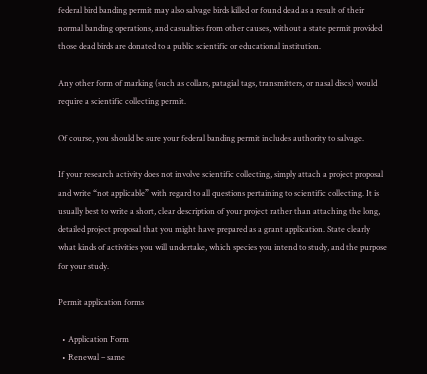federal bird banding permit may also salvage birds killed or found dead as a result of their normal banding operations, and casualties from other causes, without a state permit provided those dead birds are donated to a public scientific or educational institution.

Any other form of marking (such as collars, patagial tags, transmitters, or nasal discs) would require a scientific collecting permit.

Of course, you should be sure your federal banding permit includes authority to salvage.

If your research activity does not involve scientific collecting, simply attach a project proposal and write “not applicable” with regard to all questions pertaining to scientific collecting. It is usually best to write a short, clear description of your project rather than attaching the long, detailed project proposal that you might have prepared as a grant application. State clearly what kinds of activities you will undertake, which species you intend to study, and the purpose for your study.

Permit application forms

  • Application Form
  • Renewal – same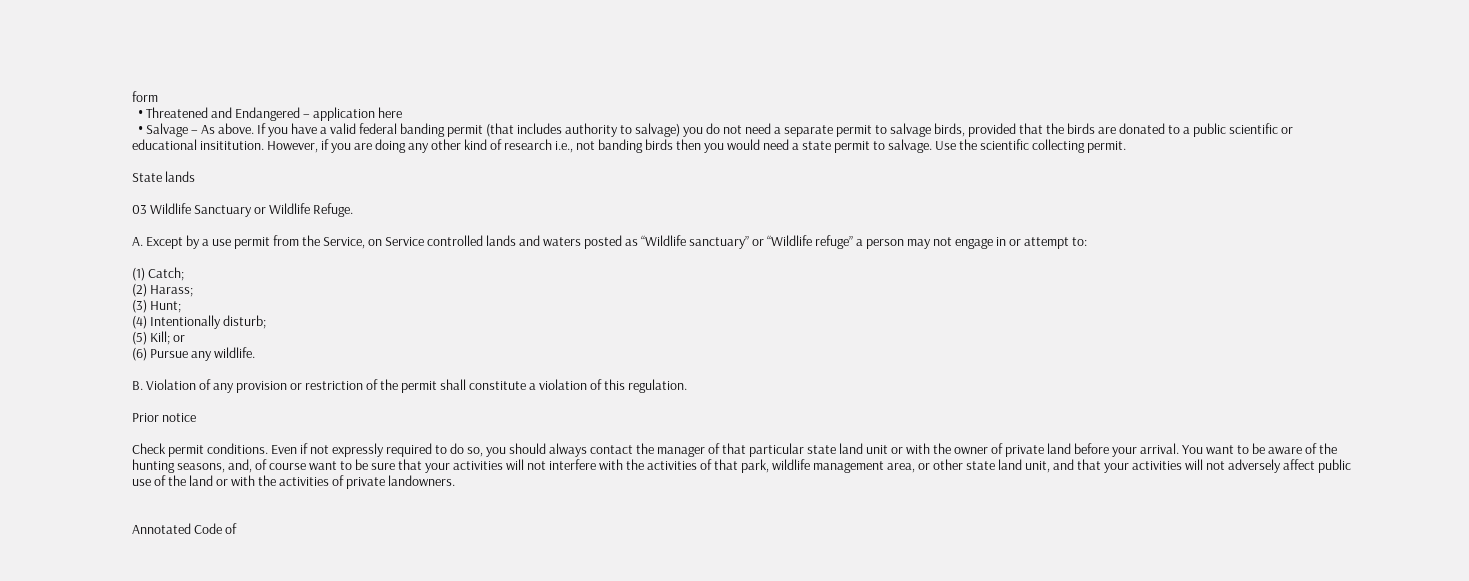form
  • Threatened and Endangered – application here
  • Salvage – As above. If you have a valid federal banding permit (that includes authority to salvage) you do not need a separate permit to salvage birds, provided that the birds are donated to a public scientific or educational insititution. However, if you are doing any other kind of research i.e., not banding birds then you would need a state permit to salvage. Use the scientific collecting permit.

State lands

03 Wildlife Sanctuary or Wildlife Refuge.

A. Except by a use permit from the Service, on Service controlled lands and waters posted as “Wildlife sanctuary” or “Wildlife refuge” a person may not engage in or attempt to:

(1) Catch;
(2) Harass;
(3) Hunt;
(4) Intentionally disturb;
(5) Kill; or
(6) Pursue any wildlife.

B. Violation of any provision or restriction of the permit shall constitute a violation of this regulation.

Prior notice

Check permit conditions. Even if not expressly required to do so, you should always contact the manager of that particular state land unit or with the owner of private land before your arrival. You want to be aware of the hunting seasons, and, of course want to be sure that your activities will not interfere with the activities of that park, wildlife management area, or other state land unit, and that your activities will not adversely affect public use of the land or with the activities of private landowners.


Annotated Code of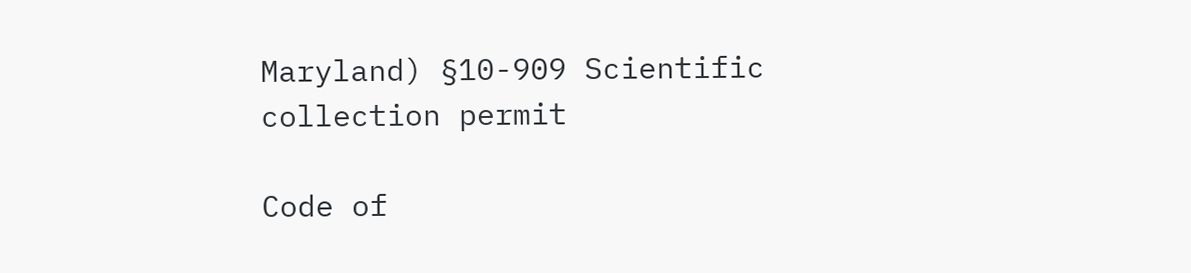Maryland) §10-909 Scientific collection permit

Code of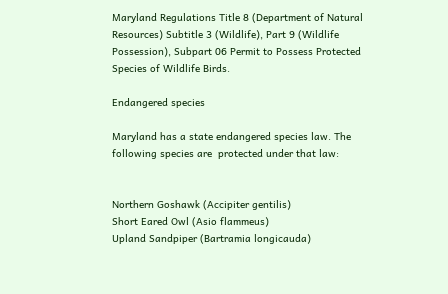Maryland Regulations Title 8 (Department of Natural Resources) Subtitle 3 (Wildlife), Part 9 (Wildlife Possession), Subpart 06 Permit to Possess Protected Species of Wildlife Birds.

Endangered species

Maryland has a state endangered species law. The following species are  protected under that law:


Northern Goshawk (Accipiter gentilis)
Short Eared Owl (Asio flammeus)
Upland Sandpiper (Bartramia longicauda)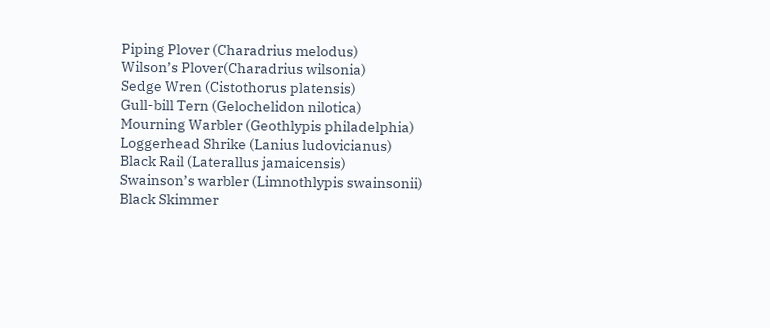Piping Plover (Charadrius melodus)
Wilson’s Plover(Charadrius wilsonia)
Sedge Wren (Cistothorus platensis)
Gull-bill Tern (Gelochelidon nilotica)
Mourning Warbler (Geothlypis philadelphia)
Loggerhead Shrike (Lanius ludovicianus)
Black Rail (Laterallus jamaicensis)
Swainson’s warbler (Limnothlypis swainsonii)
Black Skimmer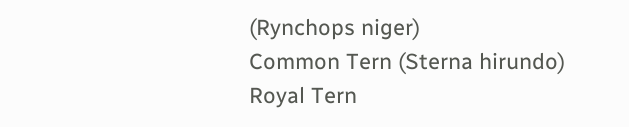(Rynchops niger)
Common Tern (Sterna hirundo)
Royal Tern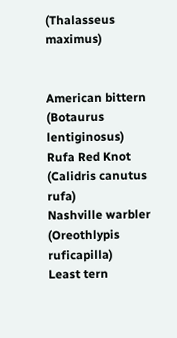(Thalasseus maximus)


American bittern (Botaurus lentiginosus)
Rufa Red Knot (Calidris canutus rufa)
Nashville warbler (Oreothlypis ruficapilla)
Least tern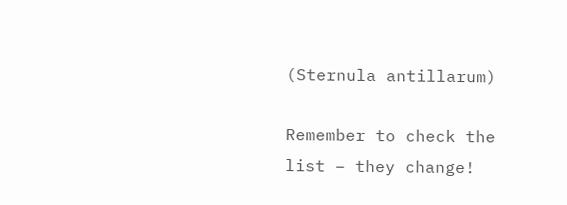(Sternula antillarum)

Remember to check the list – they change!